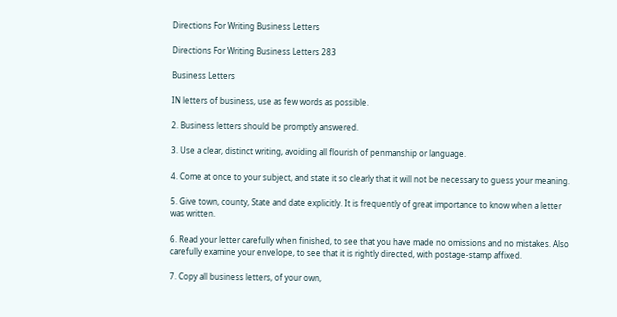Directions For Writing Business Letters

Directions For Writing Business Letters 283

Business Letters

IN letters of business, use as few words as possible.

2. Business letters should be promptly answered.

3. Use a clear, distinct writing, avoiding all flourish of penmanship or language.

4. Come at once to your subject, and state it so clearly that it will not be necessary to guess your meaning.

5. Give town, county, State and date explicitly. It is frequently of great importance to know when a letter was written.

6. Read your letter carefully when finished, to see that you have made no omissions and no mistakes. Also carefully examine your envelope, to see that it is rightly directed, with postage-stamp affixed.

7. Copy all business letters, of your own,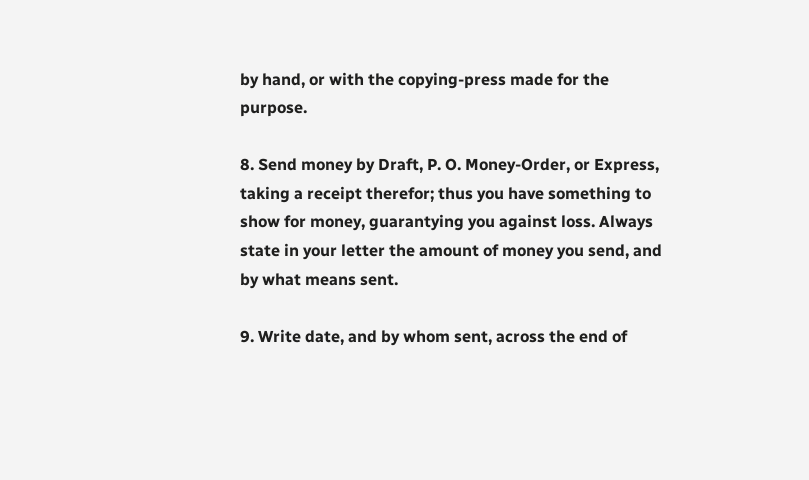by hand, or with the copying-press made for the purpose.

8. Send money by Draft, P. O. Money-Order, or Express, taking a receipt therefor; thus you have something to show for money, guarantying you against loss. Always state in your letter the amount of money you send, and by what means sent.

9. Write date, and by whom sent, across the end of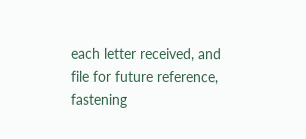each letter received, and file for future reference, fastening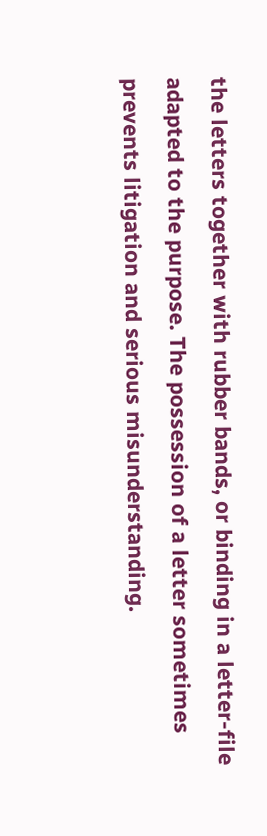the letters together with rubber bands, or binding in a letter-file adapted to the purpose. The possession of a letter sometimes prevents litigation and serious misunderstanding.